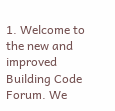1. Welcome to the new and improved Building Code Forum. We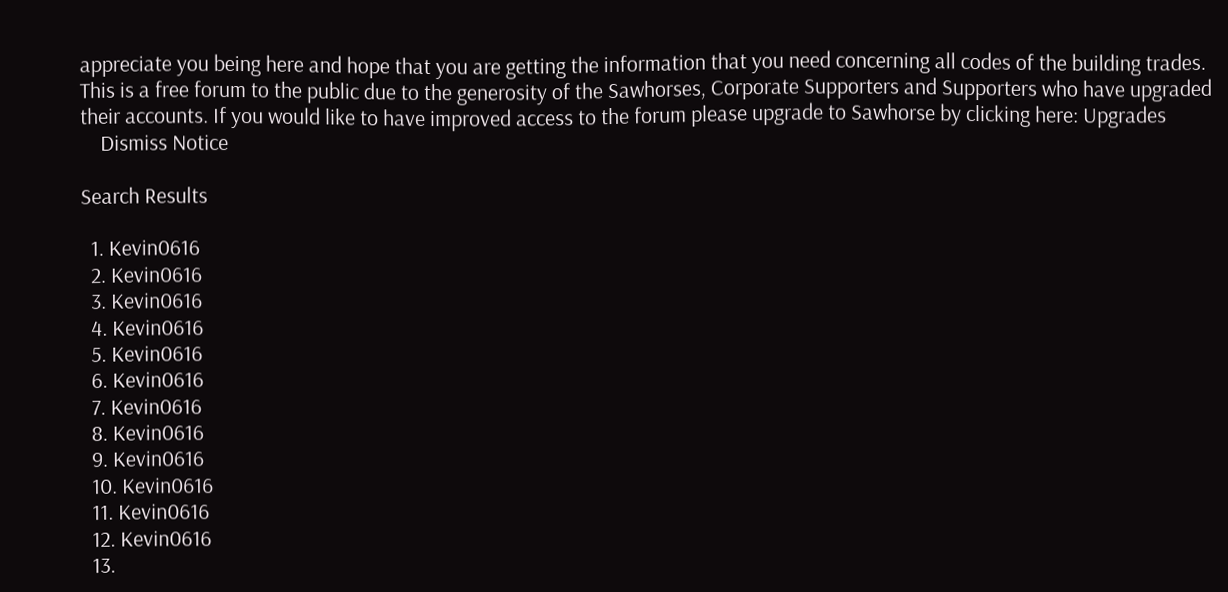appreciate you being here and hope that you are getting the information that you need concerning all codes of the building trades. This is a free forum to the public due to the generosity of the Sawhorses, Corporate Supporters and Supporters who have upgraded their accounts. If you would like to have improved access to the forum please upgrade to Sawhorse by clicking here: Upgrades
    Dismiss Notice

Search Results

  1. Kevin0616
  2. Kevin0616
  3. Kevin0616
  4. Kevin0616
  5. Kevin0616
  6. Kevin0616
  7. Kevin0616
  8. Kevin0616
  9. Kevin0616
  10. Kevin0616
  11. Kevin0616
  12. Kevin0616
  13.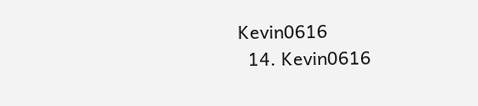Kevin0616
  14. Kevin0616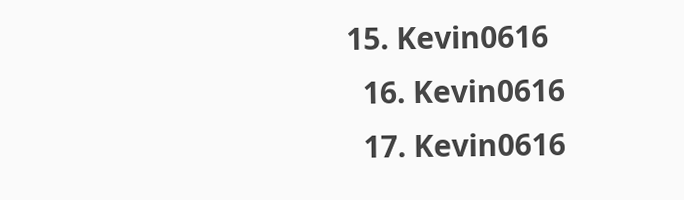15. Kevin0616
  16. Kevin0616
  17. Kevin0616